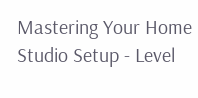Mastering Your Home Studio Setup - Level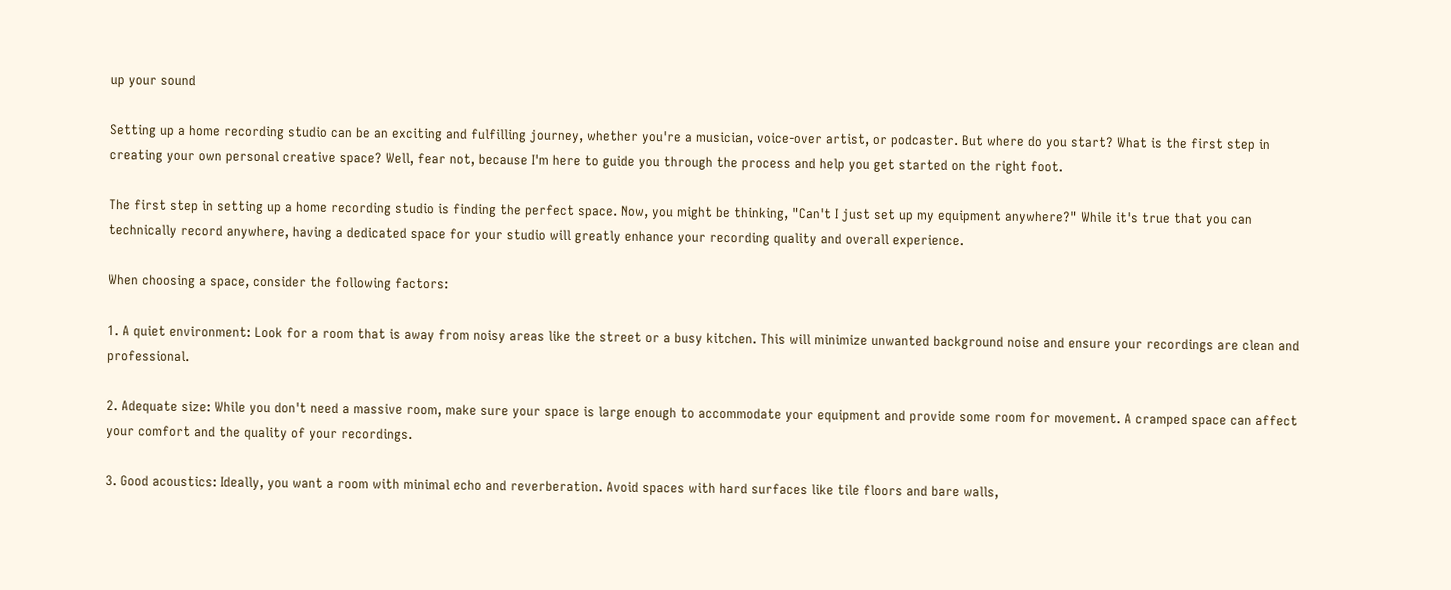up your sound

Setting up a home recording studio can be an exciting and fulfilling journey, whether you're a musician, voice-over artist, or podcaster. But where do you start? What is the first step in creating your own personal creative space? Well, fear not, because I'm here to guide you through the process and help you get started on the right foot.

The first step in setting up a home recording studio is finding the perfect space. Now, you might be thinking, "Can't I just set up my equipment anywhere?" While it's true that you can technically record anywhere, having a dedicated space for your studio will greatly enhance your recording quality and overall experience.

When choosing a space, consider the following factors:

1. A quiet environment: Look for a room that is away from noisy areas like the street or a busy kitchen. This will minimize unwanted background noise and ensure your recordings are clean and professional.

2. Adequate size: While you don't need a massive room, make sure your space is large enough to accommodate your equipment and provide some room for movement. A cramped space can affect your comfort and the quality of your recordings.

3. Good acoustics: Ideally, you want a room with minimal echo and reverberation. Avoid spaces with hard surfaces like tile floors and bare walls,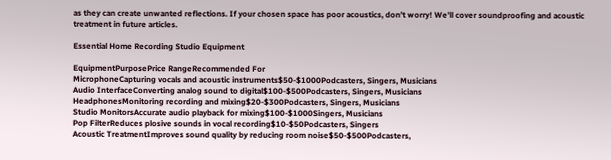as they can create unwanted reflections. If your chosen space has poor acoustics, don't worry! We'll cover soundproofing and acoustic treatment in future articles.

Essential Home Recording Studio Equipment

EquipmentPurposePrice RangeRecommended For
MicrophoneCapturing vocals and acoustic instruments$50-$1000Podcasters, Singers, Musicians
Audio InterfaceConverting analog sound to digital$100-$500Podcasters, Singers, Musicians
HeadphonesMonitoring recording and mixing$20-$300Podcasters, Singers, Musicians
Studio MonitorsAccurate audio playback for mixing$100-$1000Singers, Musicians
Pop FilterReduces plosive sounds in vocal recording$10-$50Podcasters, Singers
Acoustic TreatmentImproves sound quality by reducing room noise$50-$500Podcasters,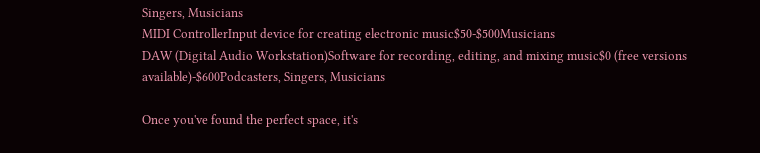Singers, Musicians
MIDI ControllerInput device for creating electronic music$50-$500Musicians
DAW (Digital Audio Workstation)Software for recording, editing, and mixing music$0 (free versions available)-$600Podcasters, Singers, Musicians

Once you've found the perfect space, it's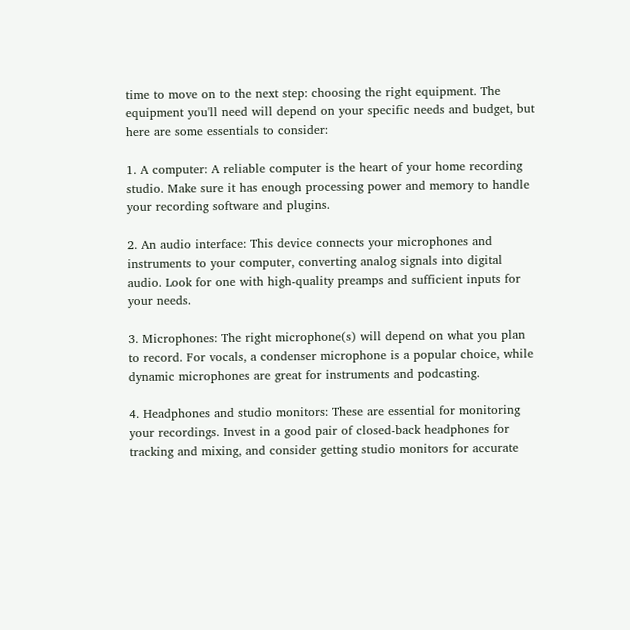time to move on to the next step: choosing the right equipment. The equipment you'll need will depend on your specific needs and budget, but here are some essentials to consider:

1. A computer: A reliable computer is the heart of your home recording studio. Make sure it has enough processing power and memory to handle your recording software and plugins.

2. An audio interface: This device connects your microphones and instruments to your computer, converting analog signals into digital audio. Look for one with high-quality preamps and sufficient inputs for your needs.

3. Microphones: The right microphone(s) will depend on what you plan to record. For vocals, a condenser microphone is a popular choice, while dynamic microphones are great for instruments and podcasting.

4. Headphones and studio monitors: These are essential for monitoring your recordings. Invest in a good pair of closed-back headphones for tracking and mixing, and consider getting studio monitors for accurate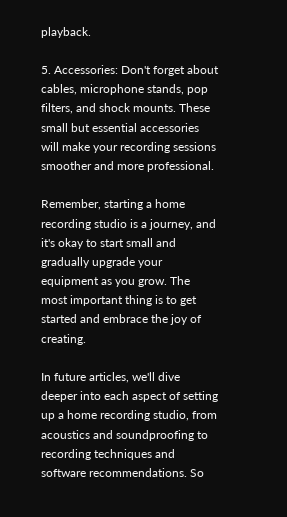playback.

5. Accessories: Don't forget about cables, microphone stands, pop filters, and shock mounts. These small but essential accessories will make your recording sessions smoother and more professional.

Remember, starting a home recording studio is a journey, and it's okay to start small and gradually upgrade your equipment as you grow. The most important thing is to get started and embrace the joy of creating.

In future articles, we'll dive deeper into each aspect of setting up a home recording studio, from acoustics and soundproofing to recording techniques and software recommendations. So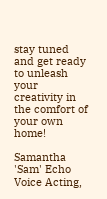stay tuned and get ready to unleash your creativity in the comfort of your own home!

Samantha 'Sam' Echo
Voice Acting,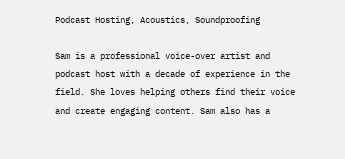Podcast Hosting, Acoustics, Soundproofing

Sam is a professional voice-over artist and podcast host with a decade of experience in the field. She loves helping others find their voice and create engaging content. Sam also has a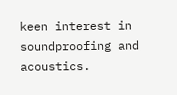keen interest in soundproofing and acoustics.